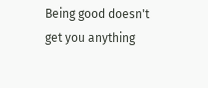Being good doesn't get you anything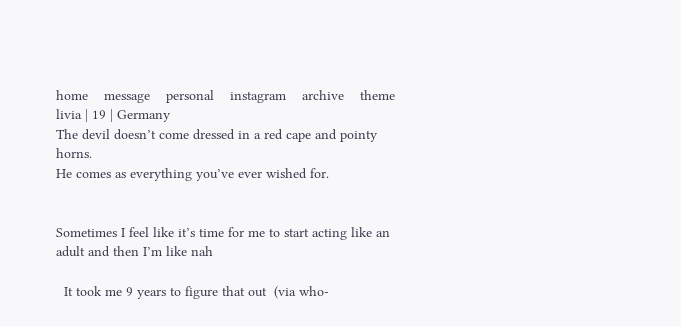home    message    personal    instagram    archive    theme
livia | 19 | Germany
The devil doesn’t come dressed in a red cape and pointy horns.
He comes as everything you’ve ever wished for.


Sometimes I feel like it’s time for me to start acting like an adult and then I’m like nah

  It took me 9 years to figure that out  (via who-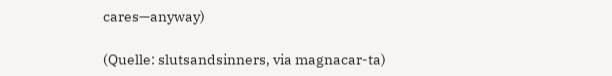cares—anyway)

(Quelle: slutsandsinners, via magnacar-ta)